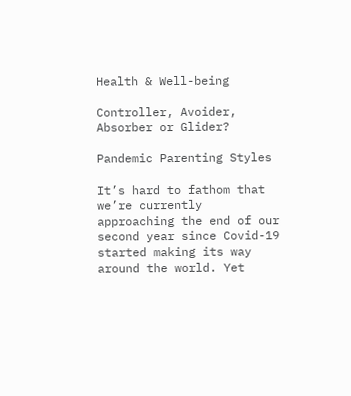Health & Well-being

Controller, Avoider, Absorber or Glider?

Pandemic Parenting Styles

It’s hard to fathom that we’re currently approaching the end of our second year since Covid-19 started making its way around the world. Yet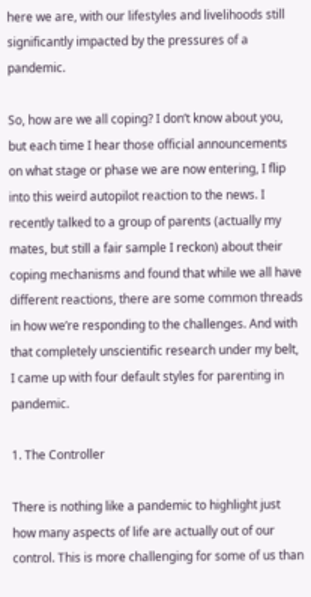here we are, with our lifestyles and livelihoods still significantly impacted by the pressures of a pandemic.

So, how are we all coping? I don’t know about you, but each time I hear those official announcements on what stage or phase we are now entering, I flip into this weird autopilot reaction to the news. I recently talked to a group of parents (actually my mates, but still a fair sample I reckon) about their coping mechanisms and found that while we all have different reactions, there are some common threads in how we’re responding to the challenges. And with that completely unscientific research under my belt, I came up with four default styles for parenting in pandemic.

1. The Controller

There is nothing like a pandemic to highlight just how many aspects of life are actually out of our control. This is more challenging for some of us than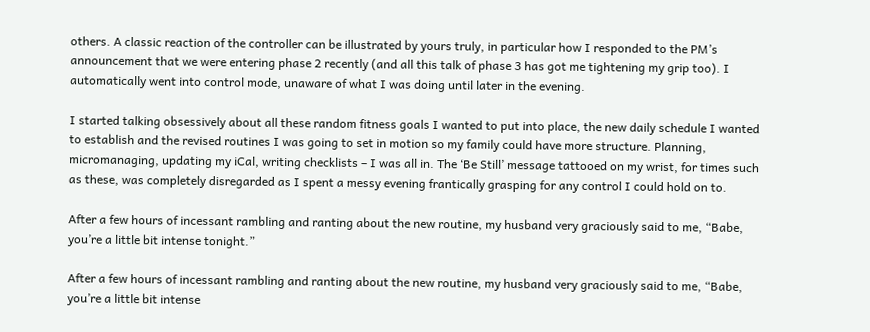others. A classic reaction of the controller can be illustrated by yours truly, in particular how I responded to the PM’s announcement that we were entering phase 2 recently (and all this talk of phase 3 has got me tightening my grip too). I automatically went into control mode, unaware of what I was doing until later in the evening.

I started talking obsessively about all these random fitness goals I wanted to put into place, the new daily schedule I wanted to establish and the revised routines I was going to set in motion so my family could have more structure. Planning, micromanaging, updating my iCal, writing checklists – I was all in. The ‘Be Still’ message tattooed on my wrist, for times such as these, was completely disregarded as I spent a messy evening frantically grasping for any control I could hold on to.

After a few hours of incessant rambling and ranting about the new routine, my husband very graciously said to me, “Babe, you’re a little bit intense tonight.”

After a few hours of incessant rambling and ranting about the new routine, my husband very graciously said to me, “Babe, you’re a little bit intense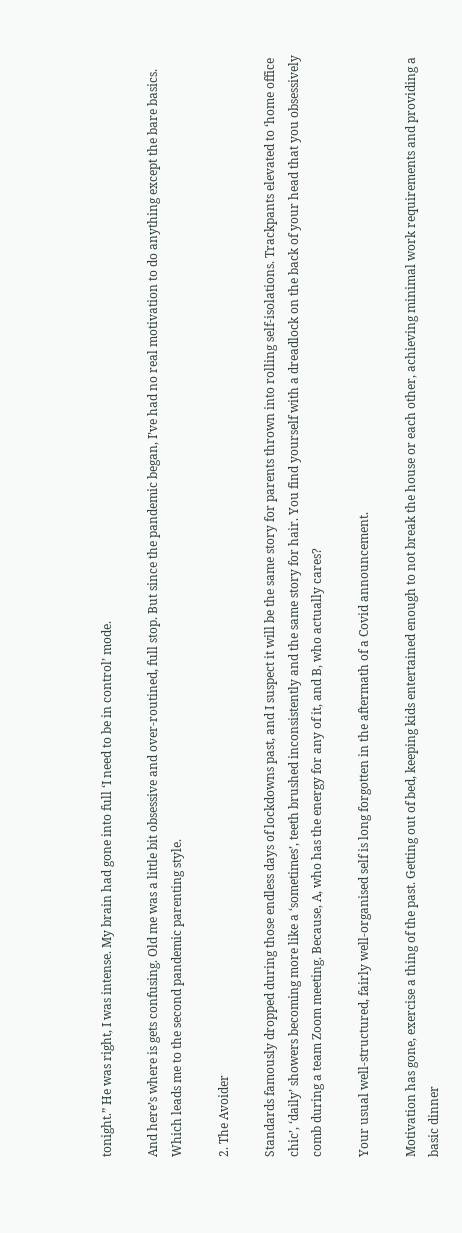tonight.” He was right, I was intense. My brain had gone into full ‘I need to be in control’ mode.

And here’s where is gets confusing. Old me was a little bit obsessive and over-routined, full stop. But since the pandemic began, I’ve had no real motivation to do anything except the bare basics. Which leads me to the second pandemic parenting style.

2. The Avoider

Standards famously dropped during those endless days of lockdowns past, and I suspect it will be the same story for parents thrown into rolling self-isolations. Trackpants elevated to ‘home office chic’, ‘daily’ showers becoming more like a ‘sometimes’, teeth brushed inconsistently and the same story for hair. You find yourself with a dreadlock on the back of your head that you obsessively comb during a team Zoom meeting. Because, A, who has the energy for any of it, and B, who actually cares?

Your usual well-structured, fairly well-organised self is long forgotten in the aftermath of a Covid announcement.

Motivation has gone, exercise a thing of the past. Getting out of bed, keeping kids entertained enough to not break the house or each other, achieving minimal work requirements and providing a basic dinner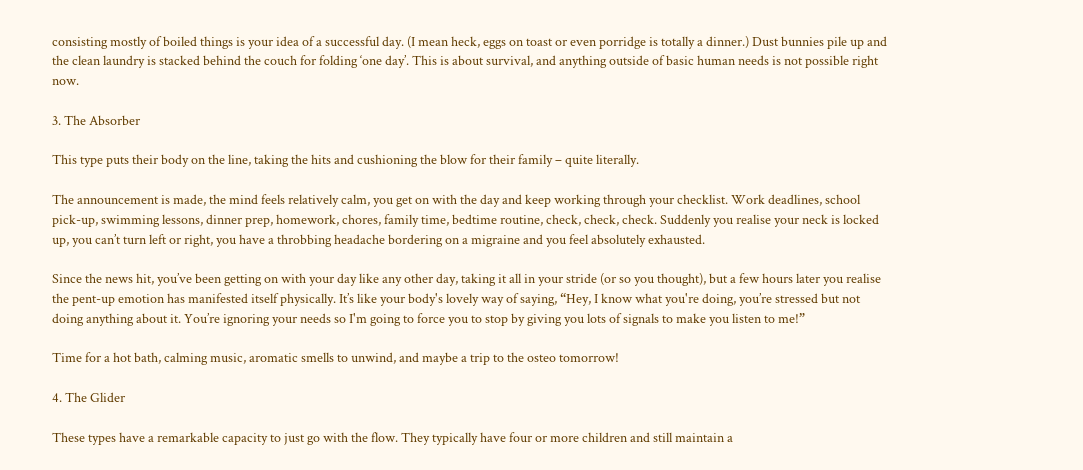consisting mostly of boiled things is your idea of a successful day. (I mean heck, eggs on toast or even porridge is totally a dinner.) Dust bunnies pile up and the clean laundry is stacked behind the couch for folding ‘one day’. This is about survival, and anything outside of basic human needs is not possible right now.

3. The Absorber

This type puts their body on the line, taking the hits and cushioning the blow for their family – quite literally.

The announcement is made, the mind feels relatively calm, you get on with the day and keep working through your checklist. Work deadlines, school pick-up, swimming lessons, dinner prep, homework, chores, family time, bedtime routine, check, check, check. Suddenly you realise your neck is locked up, you can’t turn left or right, you have a throbbing headache bordering on a migraine and you feel absolutely exhausted.

Since the news hit, you’ve been getting on with your day like any other day, taking it all in your stride (or so you thought), but a few hours later you realise the pent-up emotion has manifested itself physically. It’s like your body's lovely way of saying, “Hey, I know what you're doing, you’re stressed but not doing anything about it. You’re ignoring your needs so I'm going to force you to stop by giving you lots of signals to make you listen to me!”

Time for a hot bath, calming music, aromatic smells to unwind, and maybe a trip to the osteo tomorrow!

4. The Glider

These types have a remarkable capacity to just go with the flow. They typically have four or more children and still maintain a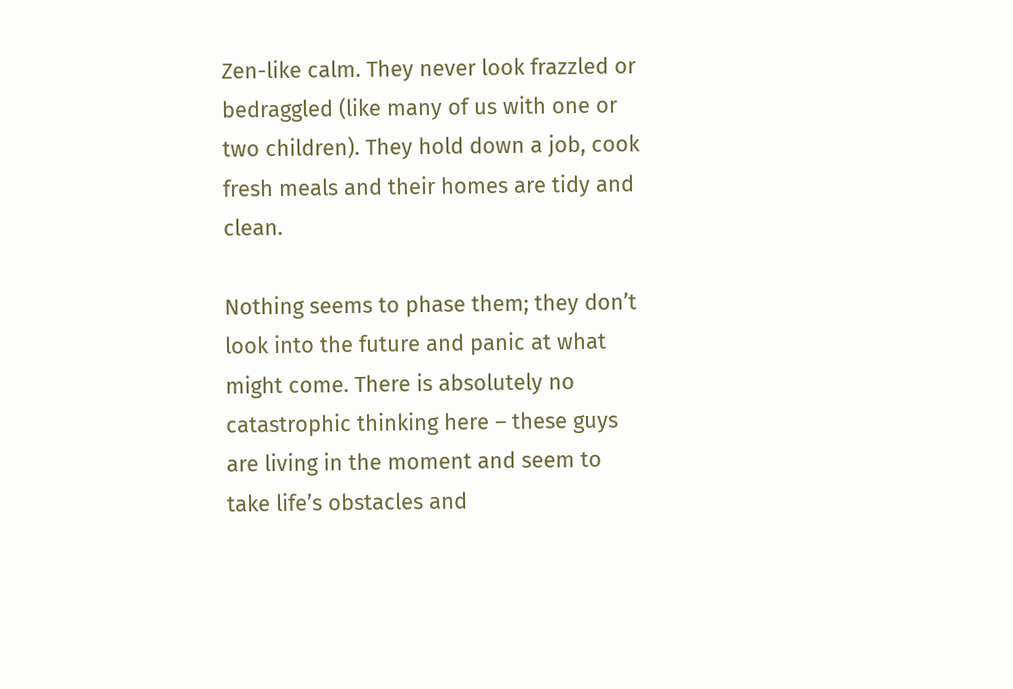Zen-like calm. They never look frazzled or bedraggled (like many of us with one or two children). They hold down a job, cook fresh meals and their homes are tidy and clean.

Nothing seems to phase them; they don’t look into the future and panic at what might come. There is absolutely no catastrophic thinking here – these guys are living in the moment and seem to take life’s obstacles and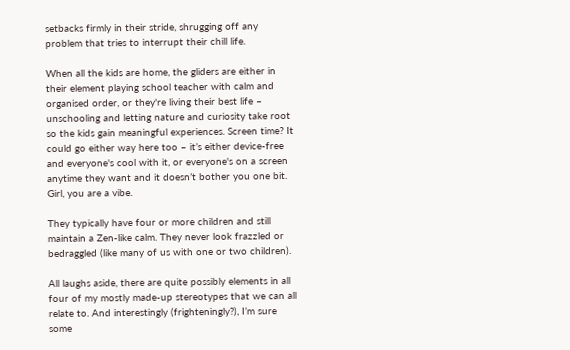setbacks firmly in their stride, shrugging off any problem that tries to interrupt their chill life.

When all the kids are home, the gliders are either in their element playing school teacher with calm and organised order, or they're living their best life – unschooling and letting nature and curiosity take root so the kids gain meaningful experiences. Screen time? It could go either way here too – it’s either device-free and everyone's cool with it, or everyone's on a screen anytime they want and it doesn’t bother you one bit. Girl, you are a vibe.

They typically have four or more children and still maintain a Zen-like calm. They never look frazzled or bedraggled (like many of us with one or two children).

All laughs aside, there are quite possibly elements in all four of my mostly made-up stereotypes that we can all relate to. And interestingly (frighteningly?), I’m sure some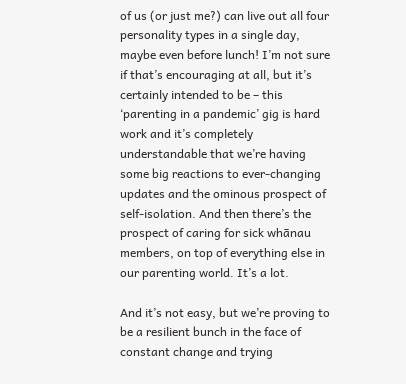of us (or just me?) can live out all four personality types in a single day, maybe even before lunch! I’m not sure if that’s encouraging at all, but it’s certainly intended to be – this ‘parenting in a pandemic’ gig is hard work and it’s completely understandable that we’re having some big reactions to ever-changing updates and the ominous prospect of self-isolation. And then there’s the prospect of caring for sick whānau members, on top of everything else in our parenting world. It’s a lot.

And it’s not easy, but we’re proving to be a resilient bunch in the face of constant change and trying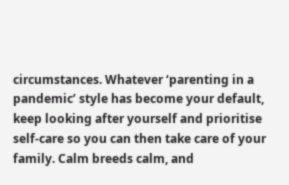circumstances. Whatever ‘parenting in a pandemic’ style has become your default, keep looking after yourself and prioritise self-care so you can then take care of your family. Calm breeds calm, and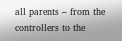all parents – from the controllers to the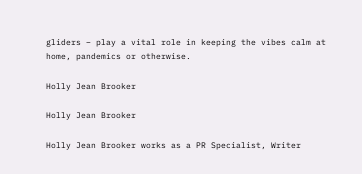gliders – play a vital role in keeping the vibes calm at home, pandemics or otherwise.

Holly Jean Brooker

Holly Jean Brooker

Holly Jean Brooker works as a PR Specialist, Writer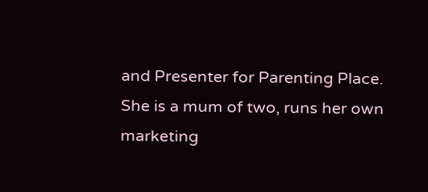and Presenter for Parenting Place. She is a mum of two, runs her own marketing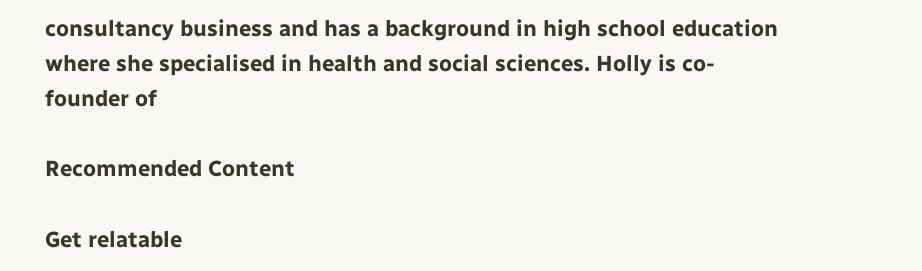consultancy business and has a background in high school education where she specialised in health and social sciences. Holly is co-founder of

Recommended Content

Get relatable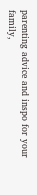parenting advice and inspo for your family,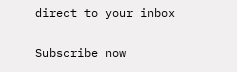direct to your inbox

Subscribe now